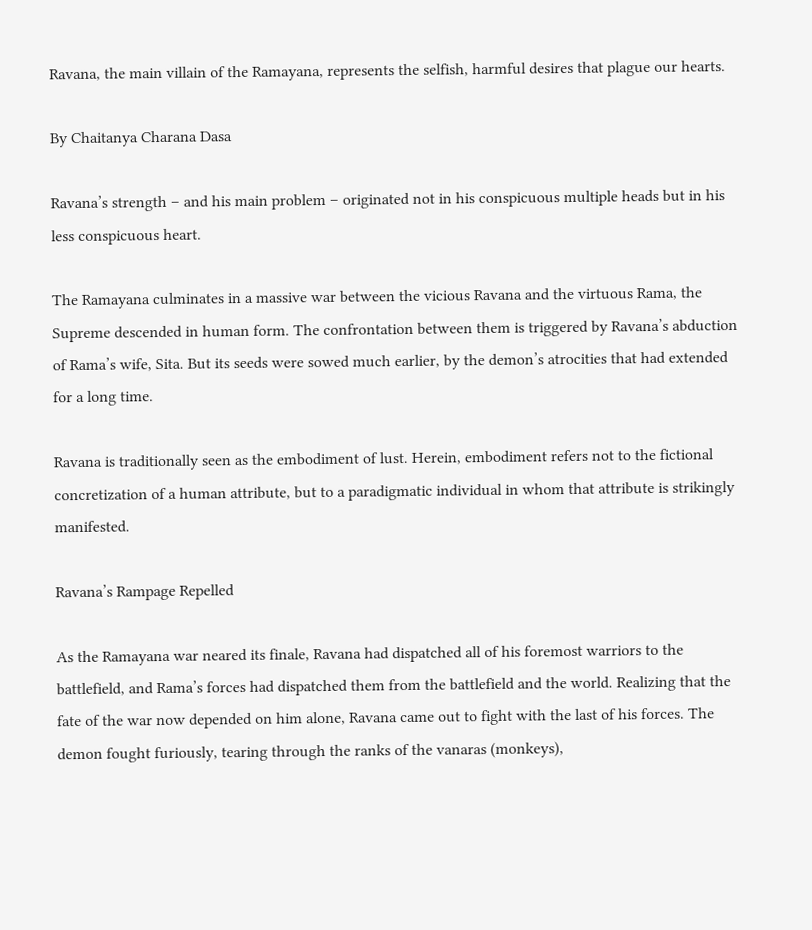Ravana, the main villain of the Ramayana, represents the selfish, harmful desires that plague our hearts.

By Chaitanya Charana Dasa

Ravana’s strength – and his main problem – originated not in his conspicuous multiple heads but in his less conspicuous heart.

The Ramayana culminates in a massive war between the vicious Ravana and the virtuous Rama, the Supreme descended in human form. The confrontation between them is triggered by Ravana’s abduction of Rama’s wife, Sita. But its seeds were sowed much earlier, by the demon’s atrocities that had extended for a long time.

Ravana is traditionally seen as the embodiment of lust. Herein, embodiment refers not to the fictional concretization of a human attribute, but to a paradigmatic individual in whom that attribute is strikingly manifested.

Ravana’s Rampage Repelled

As the Ramayana war neared its finale, Ravana had dispatched all of his foremost warriors to the battlefield, and Rama’s forces had dispatched them from the battlefield and the world. Realizing that the fate of the war now depended on him alone, Ravana came out to fight with the last of his forces. The demon fought furiously, tearing through the ranks of the vanaras (monkeys),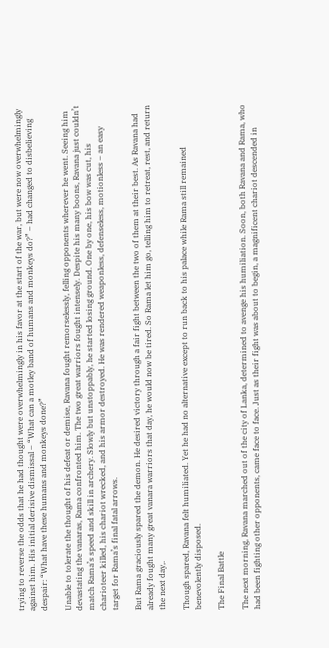trying to reverse the odds that he had thought were overwhelmingly in his favor at the start of the war, but were now overwhelmingly against him. His initial derisive dismissal – “What can a motley band of humans and monkeys do?” – had changed to disbelieving despair: “What have these humans and monkeys done?”

Unable to tolerate the thought of his defeat or demise, Ravana fought remorselessly, felling opponents wherever he went. Seeing him devastating the vanaras, Rama confronted him. The two great warriors fought intensely. Despite his many boons, Ravana just couldn’t match Rama’s speed and skill in archery. Slowly but unstoppably, he started losing ground. One by one, his bow was cut, his charioteer killed, his chariot wrecked, and his armor destroyed. He was rendered weaponless, defenseless, motionless – an easy target for Rama’s final fatal arrows.

But Rama graciously spared the demon. He desired victory through a fair fight between the two of them at their best. As Ravana had already fought many great vanara warriors that day, he would now be tired. So Rama let him go, telling him to retreat, rest, and return the next day,.

Though spared, Ravana felt humiliated. Yet he had no alternative except to run back to his palace while Rama still remained benevolently disposed.

The Final Battle

The next morning, Ravana marched out of the city of Lanka, determined to avenge his humiliation. Soon, both Ravana and Rama, who had been fighting other opponents, came face to face. Just as their fight was about to begin, a magnificent chariot descended in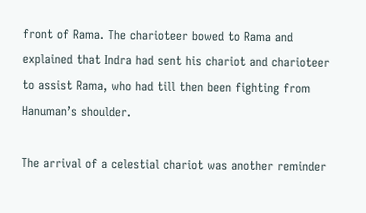front of Rama. The charioteer bowed to Rama and explained that Indra had sent his chariot and charioteer to assist Rama, who had till then been fighting from Hanuman’s shoulder.

The arrival of a celestial chariot was another reminder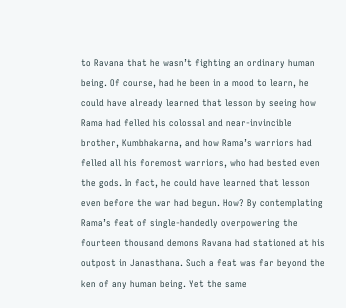to Ravana that he wasn’t fighting an ordinary human being. Of course, had he been in a mood to learn, he could have already learned that lesson by seeing how Rama had felled his colossal and near-invincible brother, Kumbhakarna, and how Rama’s warriors had felled all his foremost warriors, who had bested even the gods. In fact, he could have learned that lesson even before the war had begun. How? By contemplating Rama’s feat of single-handedly overpowering the fourteen thousand demons Ravana had stationed at his outpost in Janasthana. Such a feat was far beyond the ken of any human being. Yet the same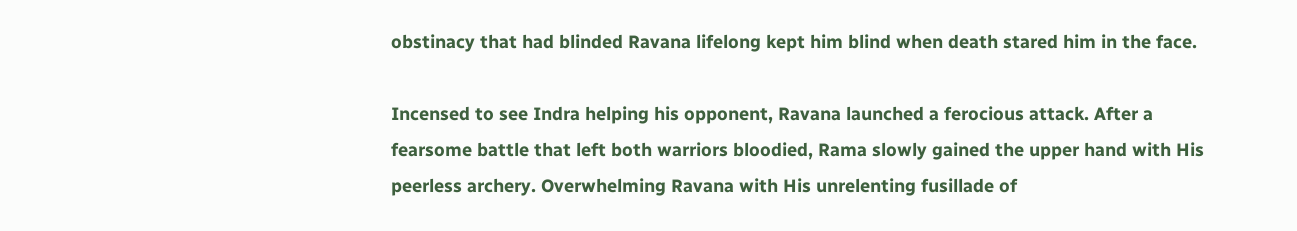obstinacy that had blinded Ravana lifelong kept him blind when death stared him in the face.

Incensed to see Indra helping his opponent, Ravana launched a ferocious attack. After a fearsome battle that left both warriors bloodied, Rama slowly gained the upper hand with His peerless archery. Overwhelming Ravana with His unrelenting fusillade of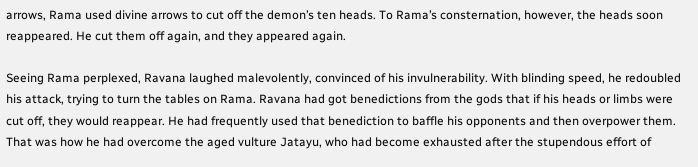arrows, Rama used divine arrows to cut off the demon’s ten heads. To Rama’s consternation, however, the heads soon reappeared. He cut them off again, and they appeared again.

Seeing Rama perplexed, Ravana laughed malevolently, convinced of his invulnerability. With blinding speed, he redoubled his attack, trying to turn the tables on Rama. Ravana had got benedictions from the gods that if his heads or limbs were cut off, they would reappear. He had frequently used that benediction to baffle his opponents and then overpower them. That was how he had overcome the aged vulture Jatayu, who had become exhausted after the stupendous effort of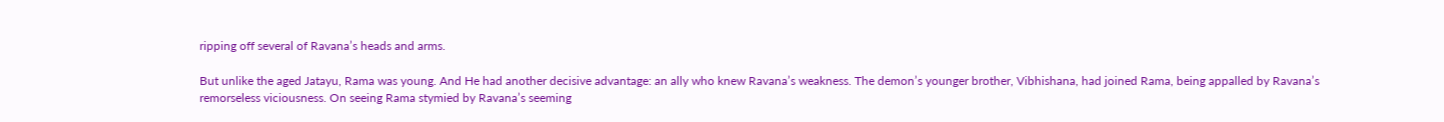ripping off several of Ravana’s heads and arms.

But unlike the aged Jatayu, Rama was young. And He had another decisive advantage: an ally who knew Ravana’s weakness. The demon’s younger brother, Vibhishana, had joined Rama, being appalled by Ravana’s remorseless viciousness. On seeing Rama stymied by Ravana’s seeming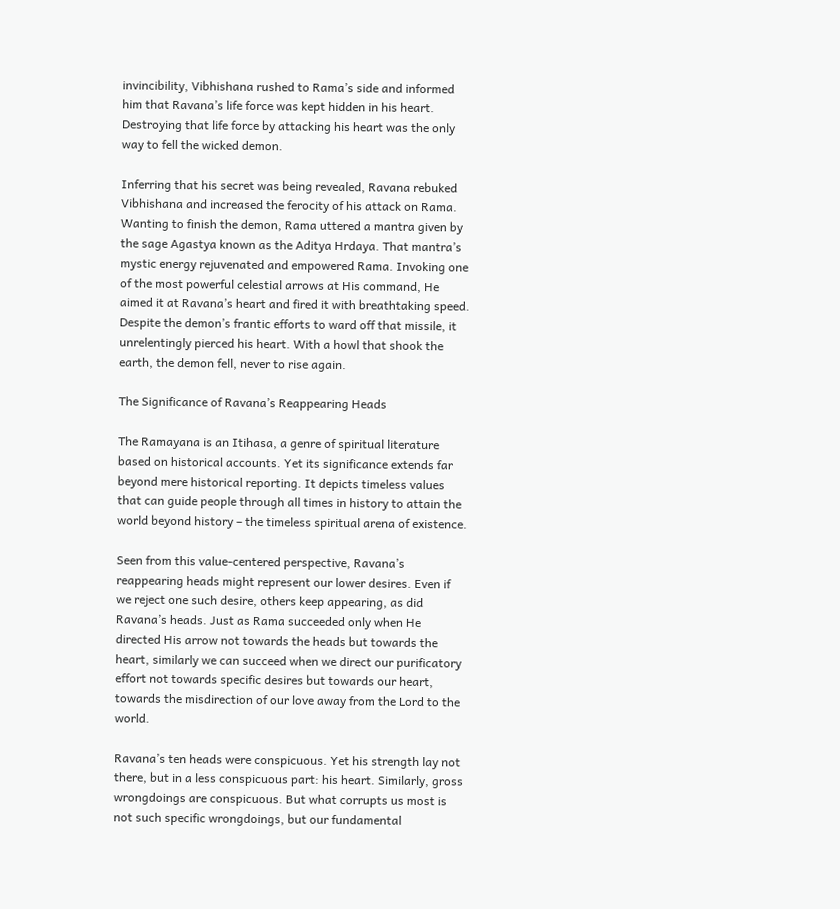invincibility, Vibhishana rushed to Rama’s side and informed him that Ravana’s life force was kept hidden in his heart. Destroying that life force by attacking his heart was the only way to fell the wicked demon.

Inferring that his secret was being revealed, Ravana rebuked Vibhishana and increased the ferocity of his attack on Rama. Wanting to finish the demon, Rama uttered a mantra given by the sage Agastya known as the Aditya Hrdaya. That mantra’s mystic energy rejuvenated and empowered Rama. Invoking one of the most powerful celestial arrows at His command, He aimed it at Ravana’s heart and fired it with breathtaking speed. Despite the demon’s frantic efforts to ward off that missile, it unrelentingly pierced his heart. With a howl that shook the earth, the demon fell, never to rise again.

The Significance of Ravana’s Reappearing Heads

The Ramayana is an Itihasa, a genre of spiritual literature based on historical accounts. Yet its significance extends far beyond mere historical reporting. It depicts timeless values that can guide people through all times in history to attain the world beyond history – the timeless spiritual arena of existence.

Seen from this value-centered perspective, Ravana’s reappearing heads might represent our lower desires. Even if we reject one such desire, others keep appearing, as did Ravana’s heads. Just as Rama succeeded only when He directed His arrow not towards the heads but towards the heart, similarly we can succeed when we direct our purificatory effort not towards specific desires but towards our heart, towards the misdirection of our love away from the Lord to the world.

Ravana’s ten heads were conspicuous. Yet his strength lay not there, but in a less conspicuous part: his heart. Similarly, gross wrongdoings are conspicuous. But what corrupts us most is not such specific wrongdoings, but our fundamental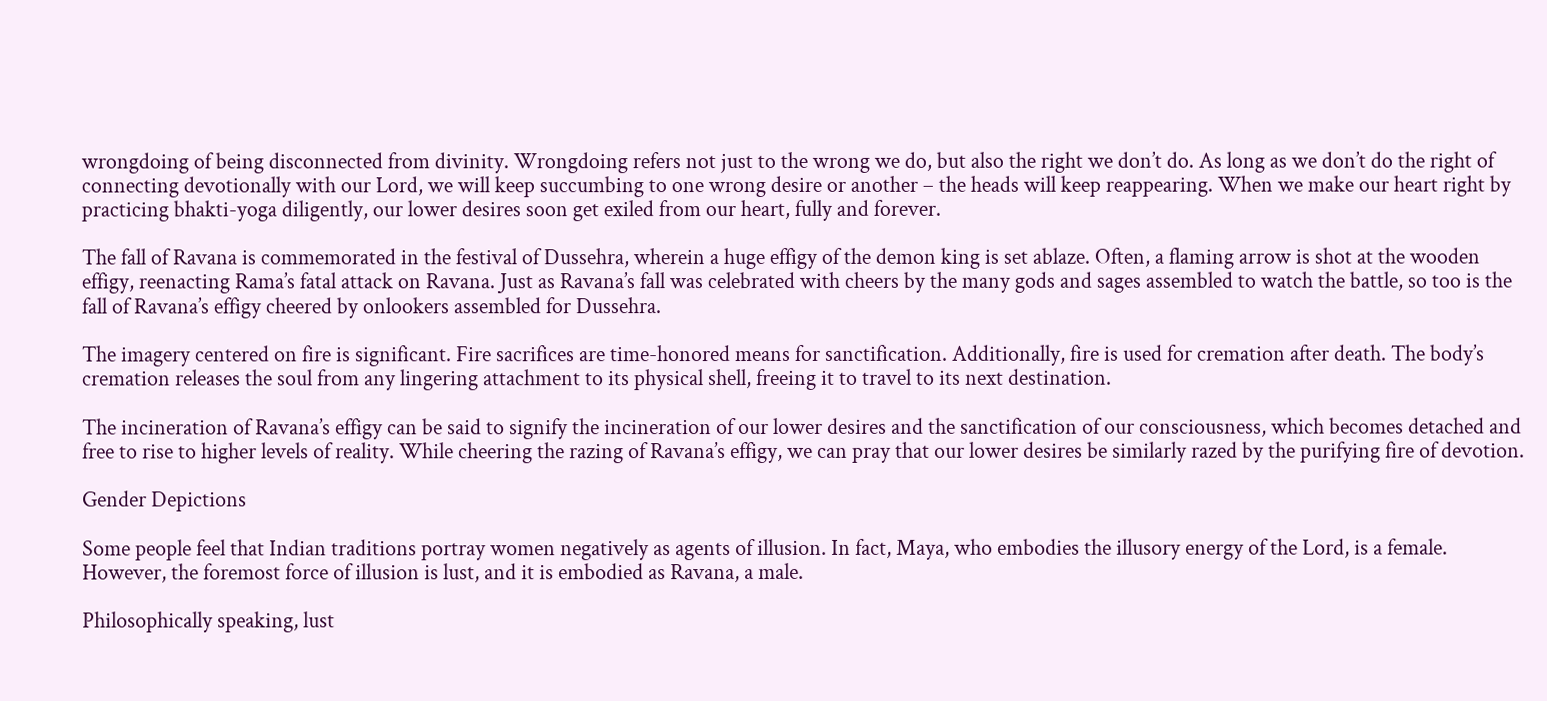wrongdoing of being disconnected from divinity. Wrongdoing refers not just to the wrong we do, but also the right we don’t do. As long as we don’t do the right of connecting devotionally with our Lord, we will keep succumbing to one wrong desire or another – the heads will keep reappearing. When we make our heart right by practicing bhakti-yoga diligently, our lower desires soon get exiled from our heart, fully and forever.

The fall of Ravana is commemorated in the festival of Dussehra, wherein a huge effigy of the demon king is set ablaze. Often, a flaming arrow is shot at the wooden effigy, reenacting Rama’s fatal attack on Ravana. Just as Ravana’s fall was celebrated with cheers by the many gods and sages assembled to watch the battle, so too is the fall of Ravana’s effigy cheered by onlookers assembled for Dussehra.

The imagery centered on fire is significant. Fire sacrifices are time-honored means for sanctification. Additionally, fire is used for cremation after death. The body’s cremation releases the soul from any lingering attachment to its physical shell, freeing it to travel to its next destination.

The incineration of Ravana’s effigy can be said to signify the incineration of our lower desires and the sanctification of our consciousness, which becomes detached and free to rise to higher levels of reality. While cheering the razing of Ravana’s effigy, we can pray that our lower desires be similarly razed by the purifying fire of devotion.

Gender Depictions

Some people feel that Indian traditions portray women negatively as agents of illusion. In fact, Maya, who embodies the illusory energy of the Lord, is a female. However, the foremost force of illusion is lust, and it is embodied as Ravana, a male.

Philosophically speaking, lust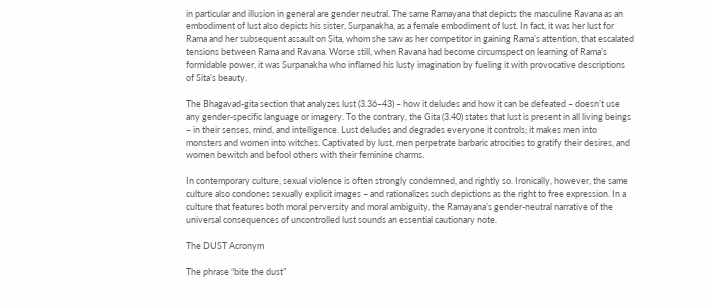in particular and illusion in general are gender neutral. The same Ramayana that depicts the masculine Ravana as an embodiment of lust also depicts his sister, Surpanakha, as a female embodiment of lust. In fact, it was her lust for Rama and her subsequent assault on Sita, whom she saw as her competitor in gaining Rama’s attention, that escalated tensions between Rama and Ravana. Worse still, when Ravana had become circumspect on learning of Rama’s formidable power, it was Surpanakha who inflamed his lusty imagination by fueling it with provocative descriptions of Sita’s beauty.

The Bhagavad-gita section that analyzes lust (3.36–43) – how it deludes and how it can be defeated – doesn’t use any gender-specific language or imagery. To the contrary, the Gita (3.40) states that lust is present in all living beings – in their senses, mind, and intelligence. Lust deludes and degrades everyone it controls; it makes men into monsters and women into witches. Captivated by lust, men perpetrate barbaric atrocities to gratify their desires, and women bewitch and befool others with their feminine charms.

In contemporary culture, sexual violence is often strongly condemned, and rightly so. Ironically, however, the same culture also condones sexually explicit images – and rationalizes such depictions as the right to free expression. In a culture that features both moral perversity and moral ambiguity, the Ramayana’s gender-neutral narrative of the universal consequences of uncontrolled lust sounds an essential cautionary note.

The DUST Acronym

The phrase “bite the dust”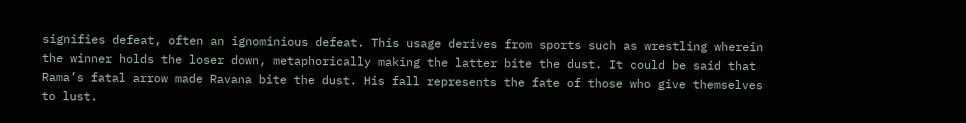signifies defeat, often an ignominious defeat. This usage derives from sports such as wrestling wherein the winner holds the loser down, metaphorically making the latter bite the dust. It could be said that Rama’s fatal arrow made Ravana bite the dust. His fall represents the fate of those who give themselves to lust.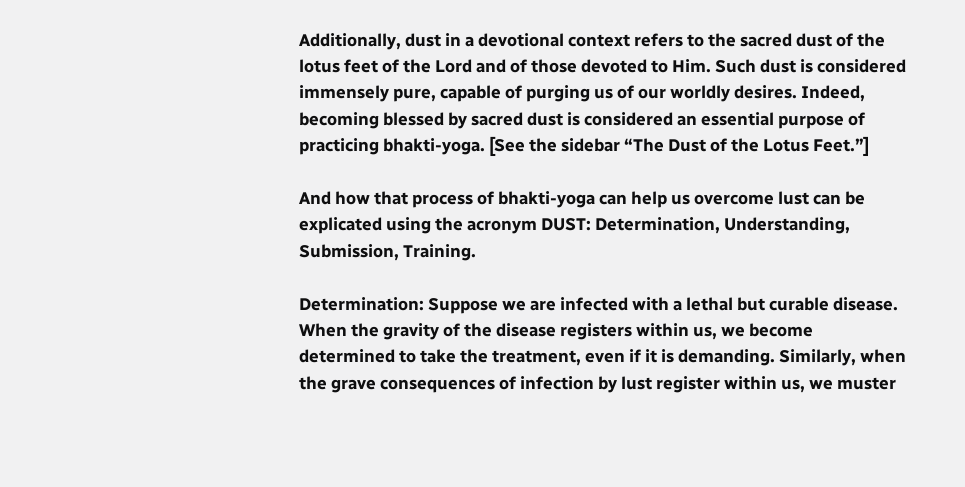Additionally, dust in a devotional context refers to the sacred dust of the lotus feet of the Lord and of those devoted to Him. Such dust is considered immensely pure, capable of purging us of our worldly desires. Indeed, becoming blessed by sacred dust is considered an essential purpose of practicing bhakti-yoga. [See the sidebar “The Dust of the Lotus Feet.”]

And how that process of bhakti-yoga can help us overcome lust can be explicated using the acronym DUST: Determination, Understanding, Submission, Training.

Determination: Suppose we are infected with a lethal but curable disease. When the gravity of the disease registers within us, we become determined to take the treatment, even if it is demanding. Similarly, when the grave consequences of infection by lust register within us, we muster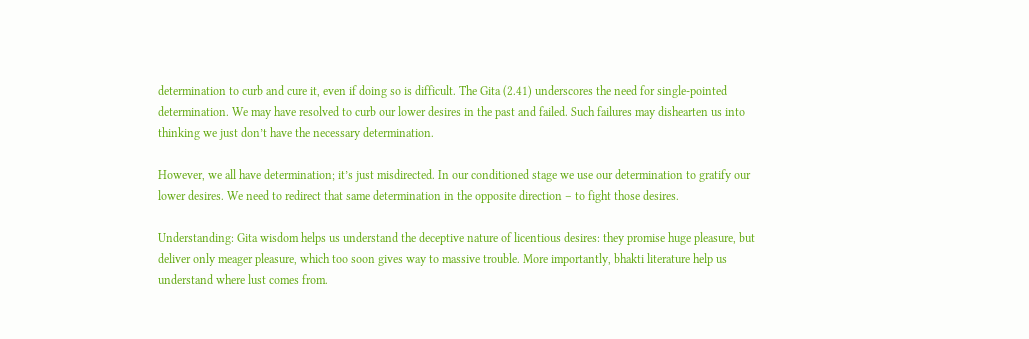determination to curb and cure it, even if doing so is difficult. The Gita (2.41) underscores the need for single-pointed determination. We may have resolved to curb our lower desires in the past and failed. Such failures may dishearten us into thinking we just don’t have the necessary determination.

However, we all have determination; it’s just misdirected. In our conditioned stage we use our determination to gratify our lower desires. We need to redirect that same determination in the opposite direction – to fight those desires.

Understanding: Gita wisdom helps us understand the deceptive nature of licentious desires: they promise huge pleasure, but deliver only meager pleasure, which too soon gives way to massive trouble. More importantly, bhakti literature help us understand where lust comes from.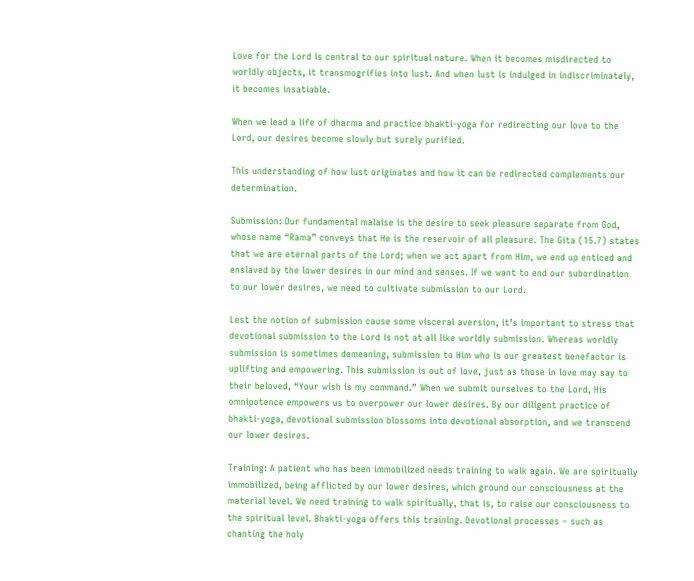Love for the Lord is central to our spiritual nature. When it becomes misdirected to worldly objects, it transmogrifies into lust. And when lust is indulged in indiscriminately, it becomes insatiable.

When we lead a life of dharma and practice bhakti-yoga for redirecting our love to the Lord, our desires become slowly but surely purified.

This understanding of how lust originates and how it can be redirected complements our determination.

Submission: Our fundamental malaise is the desire to seek pleasure separate from God, whose name “Rama” conveys that He is the reservoir of all pleasure. The Gita (15.7) states that we are eternal parts of the Lord; when we act apart from Him, we end up enticed and enslaved by the lower desires in our mind and senses. If we want to end our subordination to our lower desires, we need to cultivate submission to our Lord.

Lest the notion of submission cause some visceral aversion, it’s important to stress that devotional submission to the Lord is not at all like worldly submission. Whereas worldly submission is sometimes demeaning, submission to Him who is our greatest benefactor is uplifting and empowering. This submission is out of love, just as those in love may say to their beloved, “Your wish is my command.” When we submit ourselves to the Lord, His omnipotence empowers us to overpower our lower desires. By our diligent practice of bhakti-yoga, devotional submission blossoms into devotional absorption, and we transcend our lower desires.

Training: A patient who has been immobilized needs training to walk again. We are spiritually immobilized, being afflicted by our lower desires, which ground our consciousness at the material level. We need training to walk spiritually, that is, to raise our consciousness to the spiritual level. Bhakti-yoga offers this training. Devotional processes – such as chanting the holy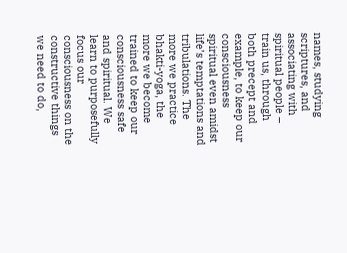names, studying scriptures, and associating with spiritual people – train us, through both precept and example, to keep our consciousness spiritual even amidst life’s temptations and tribulations. The more we practice bhakti-yoga, the more we become trained to keep our consciousness safe and spiritual. We learn to purposefully focus our consciousness on the constructive things we need to do,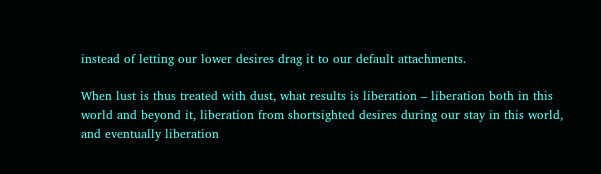instead of letting our lower desires drag it to our default attachments.

When lust is thus treated with dust, what results is liberation – liberation both in this world and beyond it, liberation from shortsighted desires during our stay in this world, and eventually liberation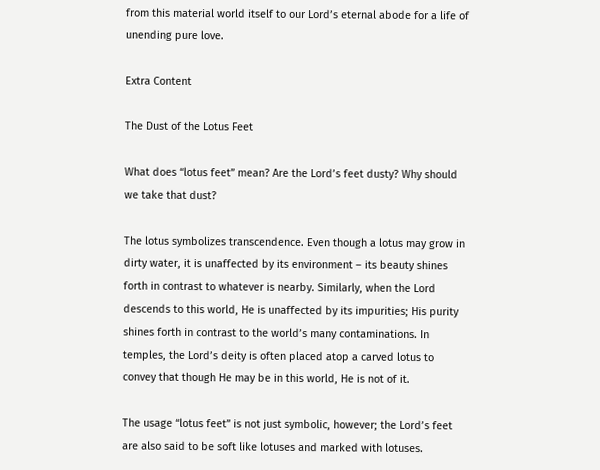from this material world itself to our Lord’s eternal abode for a life of unending pure love.

Extra Content

The Dust of the Lotus Feet

What does “lotus feet” mean? Are the Lord’s feet dusty? Why should we take that dust?

The lotus symbolizes transcendence. Even though a lotus may grow in dirty water, it is unaffected by its environment – its beauty shines forth in contrast to whatever is nearby. Similarly, when the Lord descends to this world, He is unaffected by its impurities; His purity shines forth in contrast to the world’s many contaminations. In temples, the Lord’s deity is often placed atop a carved lotus to convey that though He may be in this world, He is not of it.

The usage “lotus feet” is not just symbolic, however; the Lord’s feet are also said to be soft like lotuses and marked with lotuses.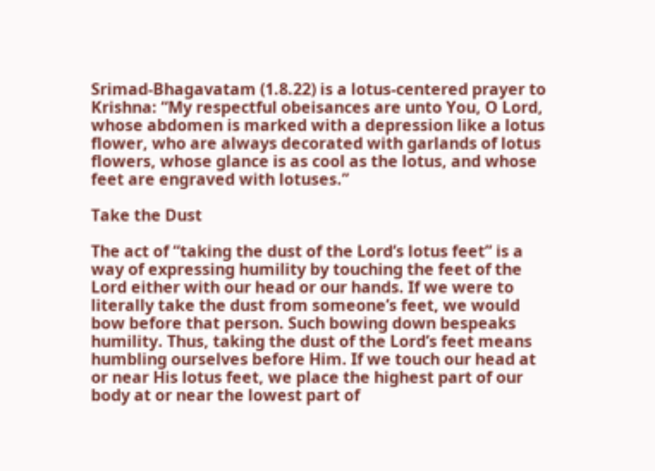Srimad-Bhagavatam (1.8.22) is a lotus-centered prayer to Krishna: “My respectful obeisances are unto You, O Lord, whose abdomen is marked with a depression like a lotus flower, who are always decorated with garlands of lotus flowers, whose glance is as cool as the lotus, and whose feet are engraved with lotuses.”

Take the Dust

The act of “taking the dust of the Lord’s lotus feet” is a way of expressing humility by touching the feet of the Lord either with our head or our hands. If we were to literally take the dust from someone’s feet, we would bow before that person. Such bowing down bespeaks humility. Thus, taking the dust of the Lord’s feet means humbling ourselves before Him. If we touch our head at or near His lotus feet, we place the highest part of our body at or near the lowest part of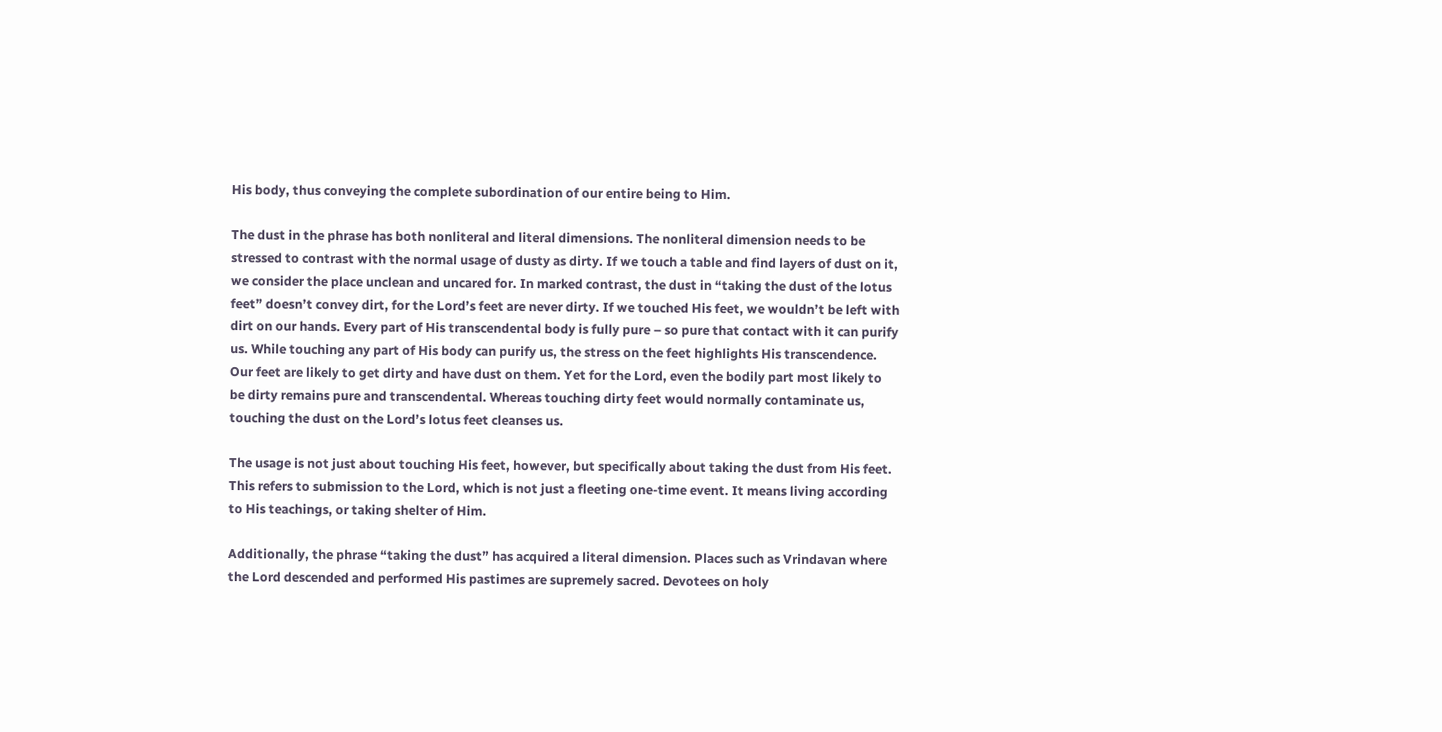His body, thus conveying the complete subordination of our entire being to Him.

The dust in the phrase has both nonliteral and literal dimensions. The nonliteral dimension needs to be stressed to contrast with the normal usage of dusty as dirty. If we touch a table and find layers of dust on it, we consider the place unclean and uncared for. In marked contrast, the dust in “taking the dust of the lotus feet” doesn’t convey dirt, for the Lord’s feet are never dirty. If we touched His feet, we wouldn’t be left with dirt on our hands. Every part of His transcendental body is fully pure – so pure that contact with it can purify us. While touching any part of His body can purify us, the stress on the feet highlights His transcendence. Our feet are likely to get dirty and have dust on them. Yet for the Lord, even the bodily part most likely to be dirty remains pure and transcendental. Whereas touching dirty feet would normally contaminate us, touching the dust on the Lord’s lotus feet cleanses us.

The usage is not just about touching His feet, however, but specifically about taking the dust from His feet. This refers to submission to the Lord, which is not just a fleeting one-time event. It means living according to His teachings, or taking shelter of Him.

Additionally, the phrase “taking the dust” has acquired a literal dimension. Places such as Vrindavan where the Lord descended and performed His pastimes are supremely sacred. Devotees on holy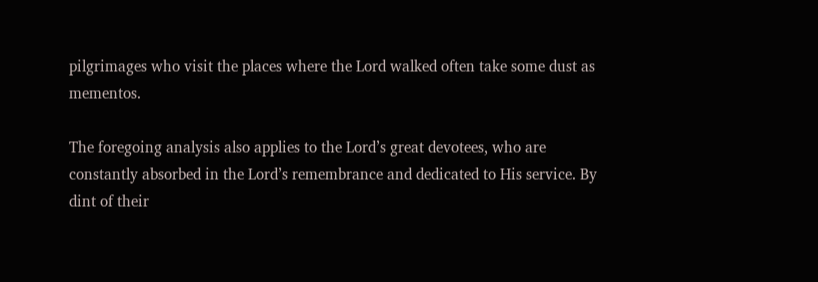pilgrimages who visit the places where the Lord walked often take some dust as mementos.

The foregoing analysis also applies to the Lord’s great devotees, who are constantly absorbed in the Lord’s remembrance and dedicated to His service. By dint of their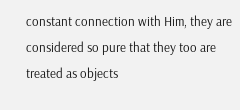constant connection with Him, they are considered so pure that they too are treated as objects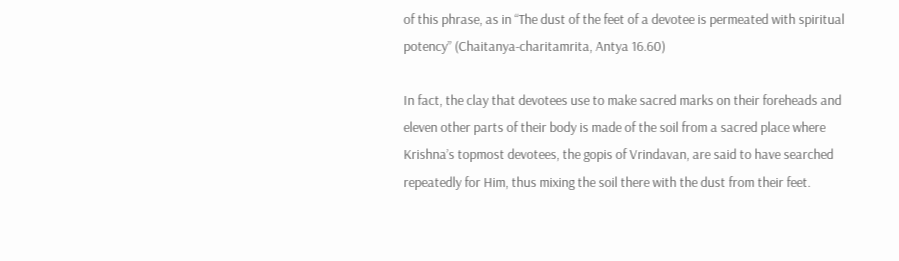of this phrase, as in “The dust of the feet of a devotee is permeated with spiritual potency” (Chaitanya-charitamrita, Antya 16.60)

In fact, the clay that devotees use to make sacred marks on their foreheads and eleven other parts of their body is made of the soil from a sacred place where Krishna’s topmost devotees, the gopis of Vrindavan, are said to have searched repeatedly for Him, thus mixing the soil there with the dust from their feet.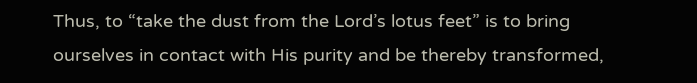Thus, to “take the dust from the Lord’s lotus feet” is to bring ourselves in contact with His purity and be thereby transformed,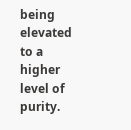being elevated to a higher level of purity.